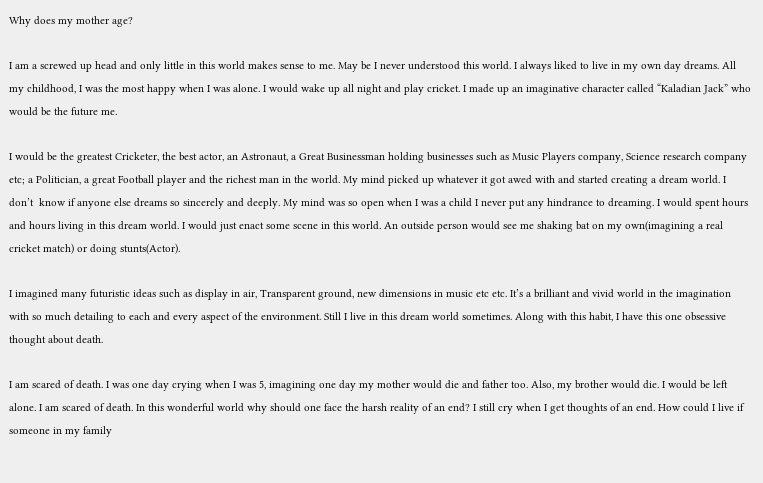Why does my mother age?

I am a screwed up head and only little in this world makes sense to me. May be I never understood this world. I always liked to live in my own day dreams. All my childhood, I was the most happy when I was alone. I would wake up all night and play cricket. I made up an imaginative character called “Kaladian Jack” who would be the future me.

I would be the greatest Cricketer, the best actor, an Astronaut, a Great Businessman holding businesses such as Music Players company, Science research company etc; a Politician, a great Football player and the richest man in the world. My mind picked up whatever it got awed with and started creating a dream world. I don’t  know if anyone else dreams so sincerely and deeply. My mind was so open when I was a child I never put any hindrance to dreaming. I would spent hours and hours living in this dream world. I would just enact some scene in this world. An outside person would see me shaking bat on my own(imagining a real cricket match) or doing stunts(Actor).

I imagined many futuristic ideas such as display in air, Transparent ground, new dimensions in music etc etc. It’s a brilliant and vivid world in the imagination with so much detailing to each and every aspect of the environment. Still I live in this dream world sometimes. Along with this habit, I have this one obsessive thought about death.

I am scared of death. I was one day crying when I was 5, imagining one day my mother would die and father too. Also, my brother would die. I would be left alone. I am scared of death. In this wonderful world why should one face the harsh reality of an end? I still cry when I get thoughts of an end. How could I live if someone in my family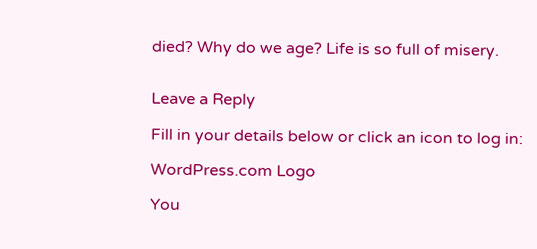died? Why do we age? Life is so full of misery.


Leave a Reply

Fill in your details below or click an icon to log in:

WordPress.com Logo

You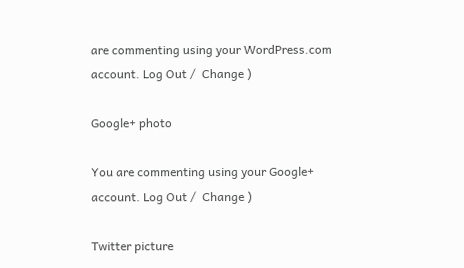are commenting using your WordPress.com account. Log Out /  Change )

Google+ photo

You are commenting using your Google+ account. Log Out /  Change )

Twitter picture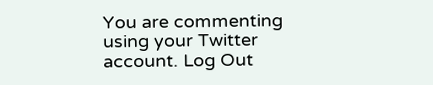You are commenting using your Twitter account. Log Out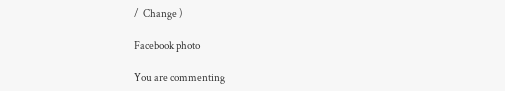/  Change )

Facebook photo

You are commenting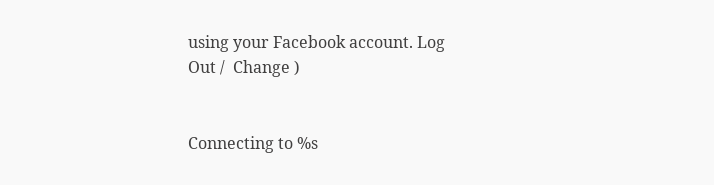using your Facebook account. Log Out /  Change )


Connecting to %s